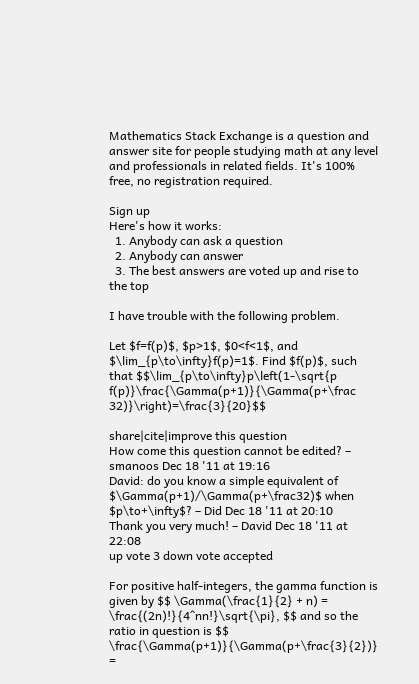Mathematics Stack Exchange is a question and answer site for people studying math at any level and professionals in related fields. It's 100% free, no registration required.

Sign up
Here's how it works:
  1. Anybody can ask a question
  2. Anybody can answer
  3. The best answers are voted up and rise to the top

I have trouble with the following problem.

Let $f=f(p)$, $p>1$, $0<f<1$, and $\lim_{p\to\infty}f(p)=1$. Find $f(p)$, such that $$\lim_{p\to\infty}p\left(1-\sqrt{p f(p)}\frac{\Gamma(p+1)}{\Gamma(p+\frac 32)}\right)=\frac{3}{20}$$

share|cite|improve this question
How come this question cannot be edited? – smanoos Dec 18 '11 at 19:16
David: do you know a simple equivalent of $\Gamma(p+1)/\Gamma(p+\frac32)$ when $p\to+\infty$? – Did Dec 18 '11 at 20:10
Thank you very much! – David Dec 18 '11 at 22:08
up vote 3 down vote accepted

For positive half-integers, the gamma function is given by $$ \Gamma(\frac{1}{2} + n) = \frac{(2n)!}{4^nn!}\sqrt{\pi}, $$ and so the ratio in question is $$ \frac{\Gamma(p+1)}{\Gamma(p+\frac{3}{2})} =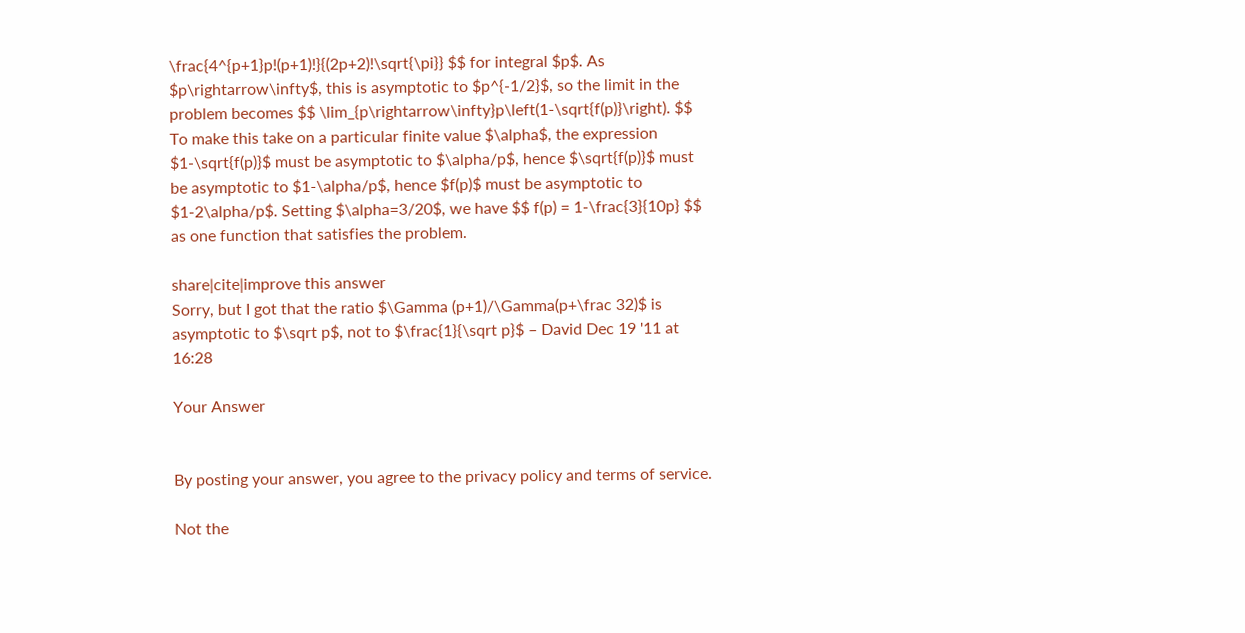\frac{4^{p+1}p!(p+1)!}{(2p+2)!\sqrt{\pi}} $$ for integral $p$. As $p\rightarrow\infty$, this is asymptotic to $p^{-1/2}$, so the limit in the problem becomes $$ \lim_{p\rightarrow\infty}p\left(1-\sqrt{f(p)}\right). $$ To make this take on a particular finite value $\alpha$, the expression $1-\sqrt{f(p)}$ must be asymptotic to $\alpha/p$, hence $\sqrt{f(p)}$ must be asymptotic to $1-\alpha/p$, hence $f(p)$ must be asymptotic to $1-2\alpha/p$. Setting $\alpha=3/20$, we have $$ f(p) = 1-\frac{3}{10p} $$ as one function that satisfies the problem.

share|cite|improve this answer
Sorry, but I got that the ratio $\Gamma (p+1)/\Gamma(p+\frac 32)$ is asymptotic to $\sqrt p$, not to $\frac{1}{\sqrt p}$ – David Dec 19 '11 at 16:28

Your Answer


By posting your answer, you agree to the privacy policy and terms of service.

Not the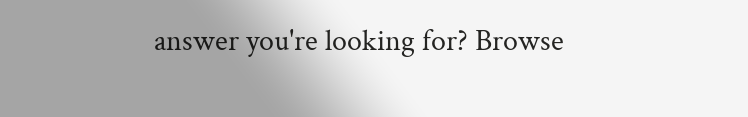answer you're looking for? Browse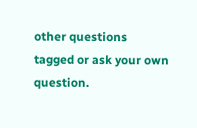other questions tagged or ask your own question.